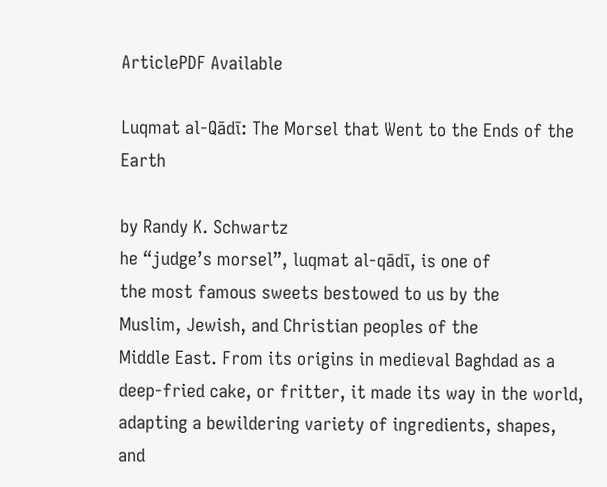ArticlePDF Available

Luqmat al-Qādī: The Morsel that Went to the Ends of the Earth

by Randy K. Schwartz
he “judge’s morsel”, luqmat al-qādī, is one of
the most famous sweets bestowed to us by the
Muslim, Jewish, and Christian peoples of the
Middle East. From its origins in medieval Baghdad as a
deep-fried cake, or fritter, it made its way in the world,
adapting a bewildering variety of ingredients, shapes,
and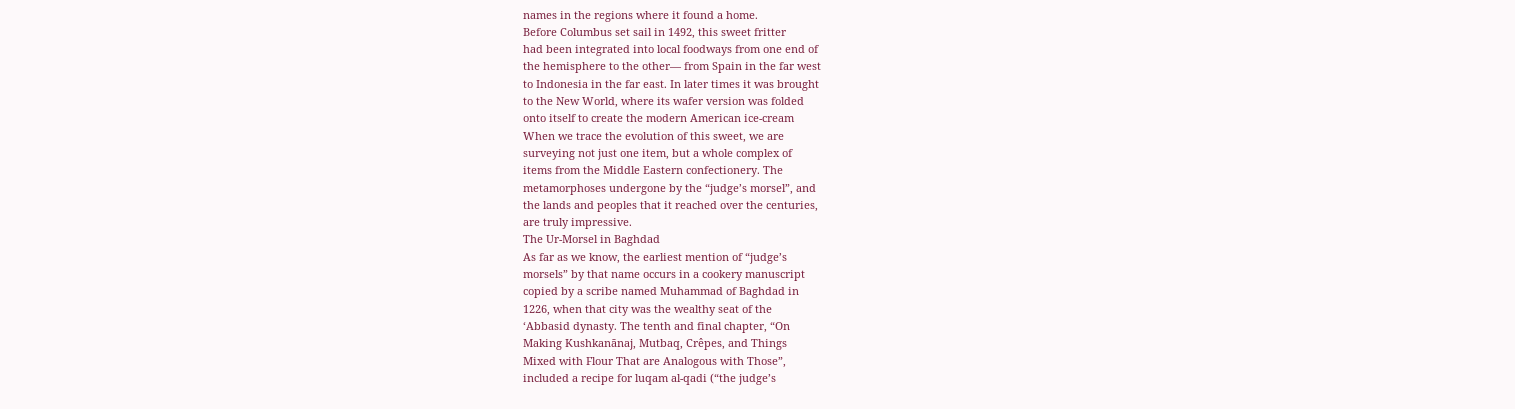names in the regions where it found a home.
Before Columbus set sail in 1492, this sweet fritter
had been integrated into local foodways from one end of
the hemisphere to the other— from Spain in the far west
to Indonesia in the far east. In later times it was brought
to the New World, where its wafer version was folded
onto itself to create the modern American ice-cream
When we trace the evolution of this sweet, we are
surveying not just one item, but a whole complex of
items from the Middle Eastern confectionery. The
metamorphoses undergone by the “judge’s morsel”, and
the lands and peoples that it reached over the centuries,
are truly impressive.
The Ur-Morsel in Baghdad
As far as we know, the earliest mention of “judge’s
morsels” by that name occurs in a cookery manuscript
copied by a scribe named Muhammad of Baghdad in
1226, when that city was the wealthy seat of the
‘Abbasid dynasty. The tenth and final chapter, “On
Making Kushkanānaj, Mutbaq, Crêpes, and Things
Mixed with Flour That are Analogous with Those”,
included a recipe for luqam al-qadi (“the judge’s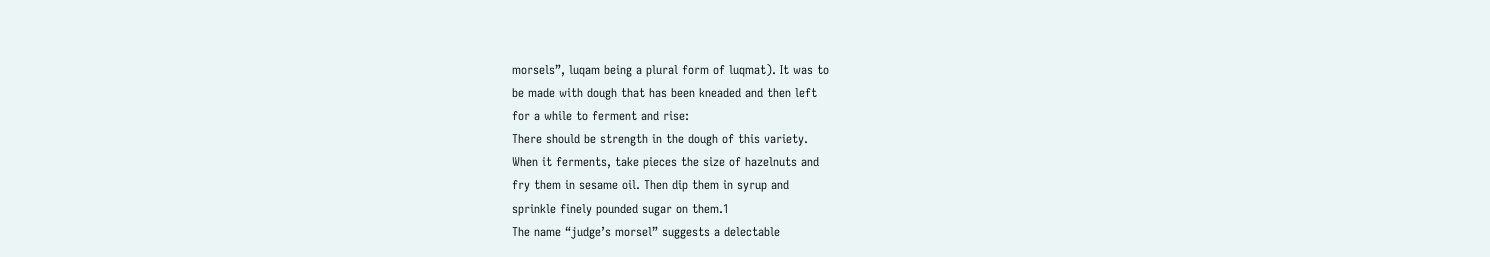morsels”, luqam being a plural form of luqmat). It was to
be made with dough that has been kneaded and then left
for a while to ferment and rise:
There should be strength in the dough of this variety.
When it ferments, take pieces the size of hazelnuts and
fry them in sesame oil. Then dip them in syrup and
sprinkle finely pounded sugar on them.1
The name “judge’s morsel” suggests a delectable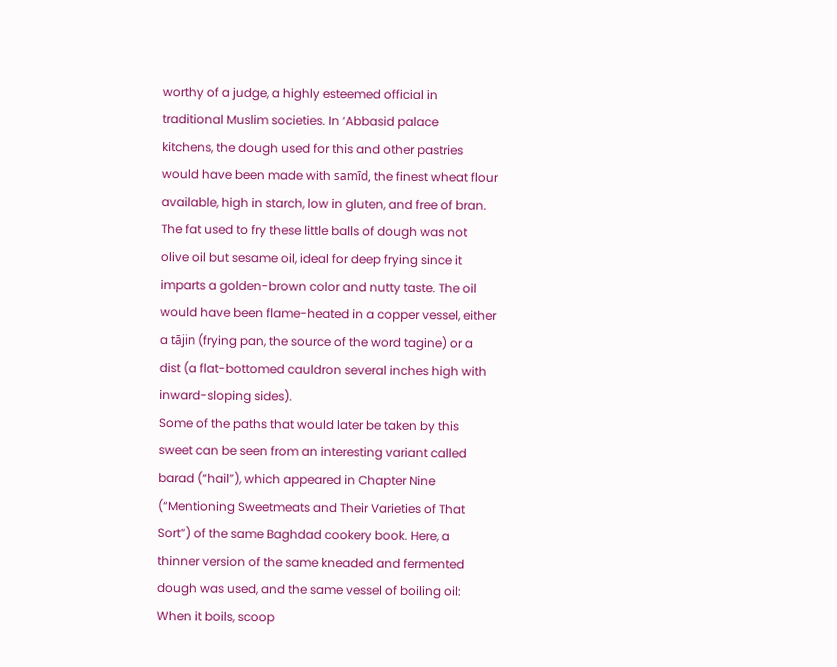worthy of a judge, a highly esteemed official in
traditional Muslim societies. In ‘Abbasid palace
kitchens, the dough used for this and other pastries
would have been made with samīd, the finest wheat flour
available, high in starch, low in gluten, and free of bran.
The fat used to fry these little balls of dough was not
olive oil but sesame oil, ideal for deep frying since it
imparts a golden-brown color and nutty taste. The oil
would have been flame-heated in a copper vessel, either
a tājin (frying pan, the source of the word tagine) or a
dist (a flat-bottomed cauldron several inches high with
inward-sloping sides).
Some of the paths that would later be taken by this
sweet can be seen from an interesting variant called
barad (“hail”), which appeared in Chapter Nine
(“Mentioning Sweetmeats and Their Varieties of That
Sort”) of the same Baghdad cookery book. Here, a
thinner version of the same kneaded and fermented
dough was used, and the same vessel of boiling oil:
When it boils, scoop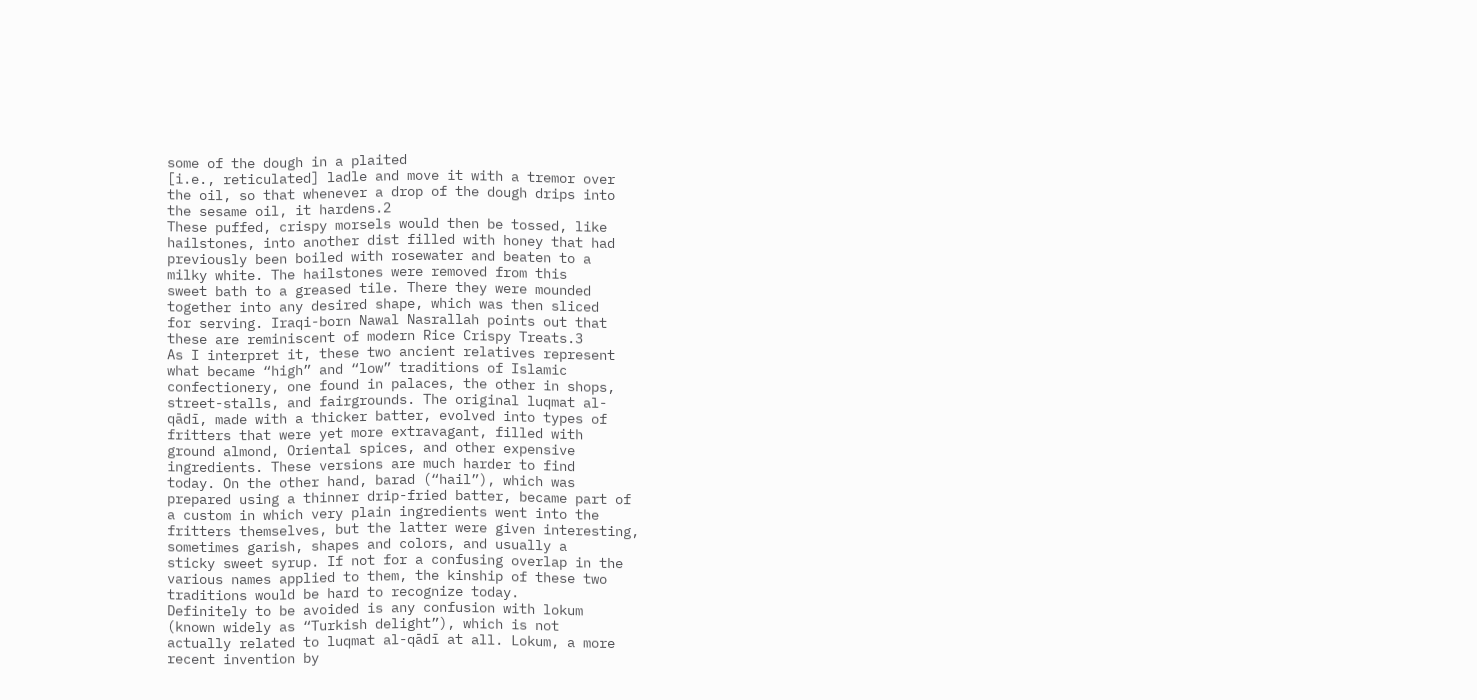some of the dough in a plaited
[i.e., reticulated] ladle and move it with a tremor over
the oil, so that whenever a drop of the dough drips into
the sesame oil, it hardens.2
These puffed, crispy morsels would then be tossed, like
hailstones, into another dist filled with honey that had
previously been boiled with rosewater and beaten to a
milky white. The hailstones were removed from this
sweet bath to a greased tile. There they were mounded
together into any desired shape, which was then sliced
for serving. Iraqi-born Nawal Nasrallah points out that
these are reminiscent of modern Rice Crispy Treats.3
As I interpret it, these two ancient relatives represent
what became “high” and “low” traditions of Islamic
confectionery, one found in palaces, the other in shops,
street-stalls, and fairgrounds. The original luqmat al-
qādī, made with a thicker batter, evolved into types of
fritters that were yet more extravagant, filled with
ground almond, Oriental spices, and other expensive
ingredients. These versions are much harder to find
today. On the other hand, barad (“hail”), which was
prepared using a thinner drip-fried batter, became part of
a custom in which very plain ingredients went into the
fritters themselves, but the latter were given interesting,
sometimes garish, shapes and colors, and usually a
sticky sweet syrup. If not for a confusing overlap in the
various names applied to them, the kinship of these two
traditions would be hard to recognize today.
Definitely to be avoided is any confusion with lokum
(known widely as “Turkish delight”), which is not
actually related to luqmat al-qādī at all. Lokum, a more
recent invention by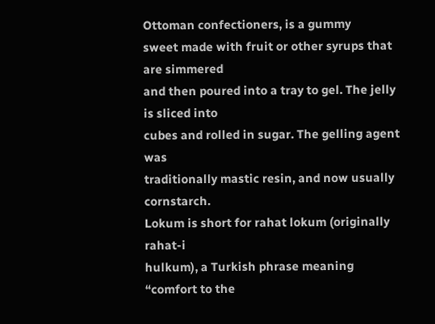Ottoman confectioners, is a gummy
sweet made with fruit or other syrups that are simmered
and then poured into a tray to gel. The jelly is sliced into
cubes and rolled in sugar. The gelling agent was
traditionally mastic resin, and now usually cornstarch.
Lokum is short for rahat lokum (originally rahat-i
hulkum), a Turkish phrase meaning “comfort to the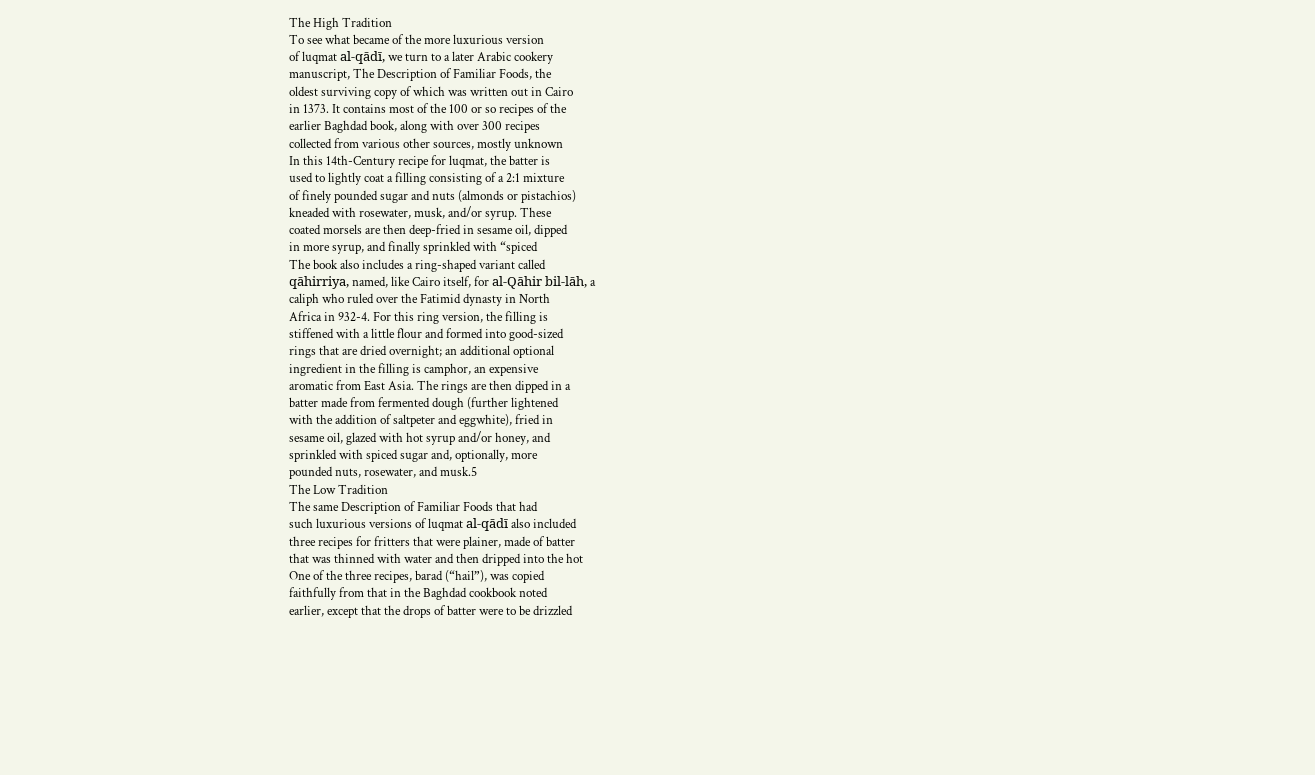The High Tradition
To see what became of the more luxurious version
of luqmat al-qādī, we turn to a later Arabic cookery
manuscript, The Description of Familiar Foods, the
oldest surviving copy of which was written out in Cairo
in 1373. It contains most of the 100 or so recipes of the
earlier Baghdad book, along with over 300 recipes
collected from various other sources, mostly unknown
In this 14th-Century recipe for luqmat, the batter is
used to lightly coat a filling consisting of a 2:1 mixture
of finely pounded sugar and nuts (almonds or pistachios)
kneaded with rosewater, musk, and/or syrup. These
coated morsels are then deep-fried in sesame oil, dipped
in more syrup, and finally sprinkled with “spiced
The book also includes a ring-shaped variant called
qāhirriya, named, like Cairo itself, for al-Qāhir bil-lāh, a
caliph who ruled over the Fatimid dynasty in North
Africa in 932-4. For this ring version, the filling is
stiffened with a little flour and formed into good-sized
rings that are dried overnight; an additional optional
ingredient in the filling is camphor, an expensive
aromatic from East Asia. The rings are then dipped in a
batter made from fermented dough (further lightened
with the addition of saltpeter and eggwhite), fried in
sesame oil, glazed with hot syrup and/or honey, and
sprinkled with spiced sugar and, optionally, more
pounded nuts, rosewater, and musk.5
The Low Tradition
The same Description of Familiar Foods that had
such luxurious versions of luqmat al-qādī also included
three recipes for fritters that were plainer, made of batter
that was thinned with water and then dripped into the hot
One of the three recipes, barad (“hail”), was copied
faithfully from that in the Baghdad cookbook noted
earlier, except that the drops of batter were to be drizzled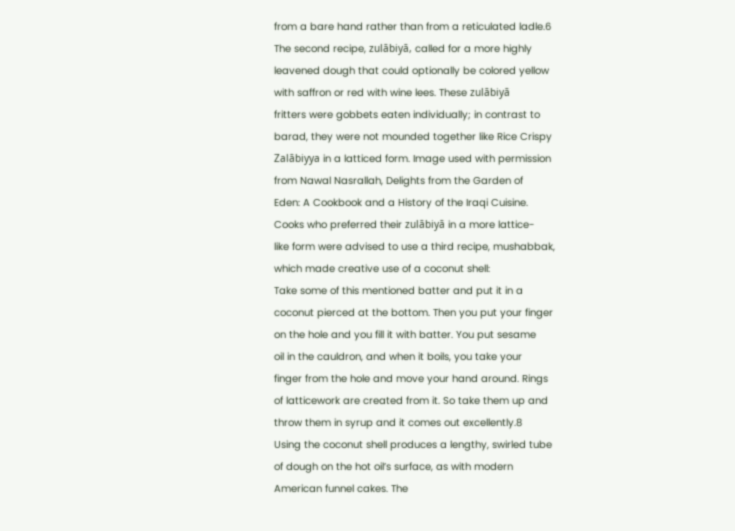from a bare hand rather than from a reticulated ladle.6
The second recipe, zulābiyā, called for a more highly
leavened dough that could optionally be colored yellow
with saffron or red with wine lees. These zulābiyā
fritters were gobbets eaten individually; in contrast to
barad, they were not mounded together like Rice Crispy
Zalābiyya in a latticed form. Image used with permission
from Nawal Nasrallah, Delights from the Garden of
Eden: A Cookbook and a History of the Iraqi Cuisine.
Cooks who preferred their zulābiyā in a more lattice-
like form were advised to use a third recipe, mushabbak,
which made creative use of a coconut shell:
Take some of this mentioned batter and put it in a
coconut pierced at the bottom. Then you put your finger
on the hole and you fill it with batter. You put sesame
oil in the cauldron, and when it boils, you take your
finger from the hole and move your hand around. Rings
of latticework are created from it. So take them up and
throw them in syrup and it comes out excellently.8
Using the coconut shell produces a lengthy, swirled tube
of dough on the hot oil’s surface, as with modern
American funnel cakes. The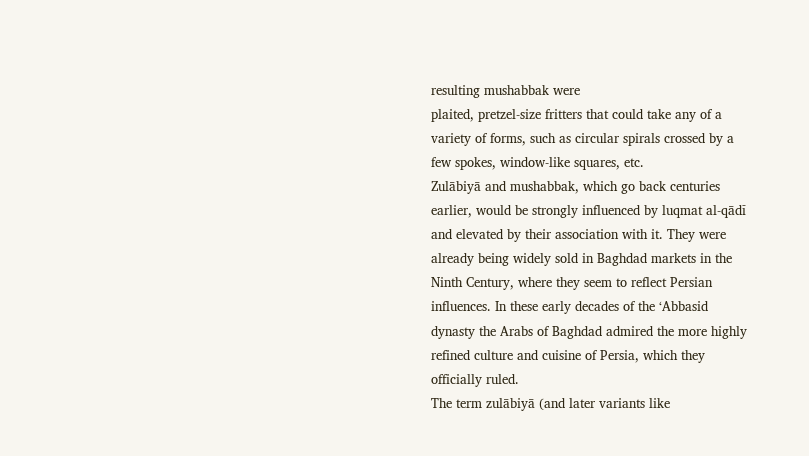resulting mushabbak were
plaited, pretzel-size fritters that could take any of a
variety of forms, such as circular spirals crossed by a
few spokes, window-like squares, etc.
Zulābiyā and mushabbak, which go back centuries
earlier, would be strongly influenced by luqmat al-qādī
and elevated by their association with it. They were
already being widely sold in Baghdad markets in the
Ninth Century, where they seem to reflect Persian
influences. In these early decades of the ‘Abbasid
dynasty the Arabs of Baghdad admired the more highly
refined culture and cuisine of Persia, which they
officially ruled.
The term zulābiyā (and later variants like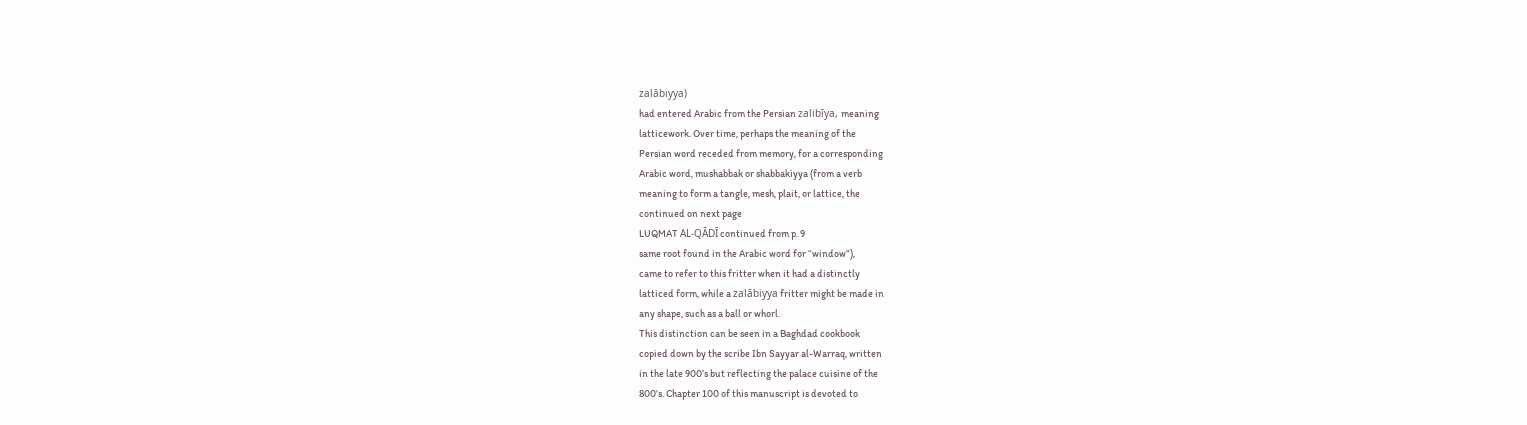zalābiyya)
had entered Arabic from the Persian zalibīya, meaning
latticework. Over time, perhaps the meaning of the
Persian word receded from memory, for a corresponding
Arabic word, mushabbak or shabbakiyya (from a verb
meaning to form a tangle, mesh, plait, or lattice, the
continued on next page
LUQMAT AL-QĀDĪ continued from p. 9
same root found in the Arabic word for “window”),
came to refer to this fritter when it had a distinctly
latticed form, while a zalābiyya fritter might be made in
any shape, such as a ball or whorl.
This distinction can be seen in a Baghdad cookbook
copied down by the scribe Ibn Sayyar al-Warraq, written
in the late 900’s but reflecting the palace cuisine of the
800’s. Chapter 100 of this manuscript is devoted to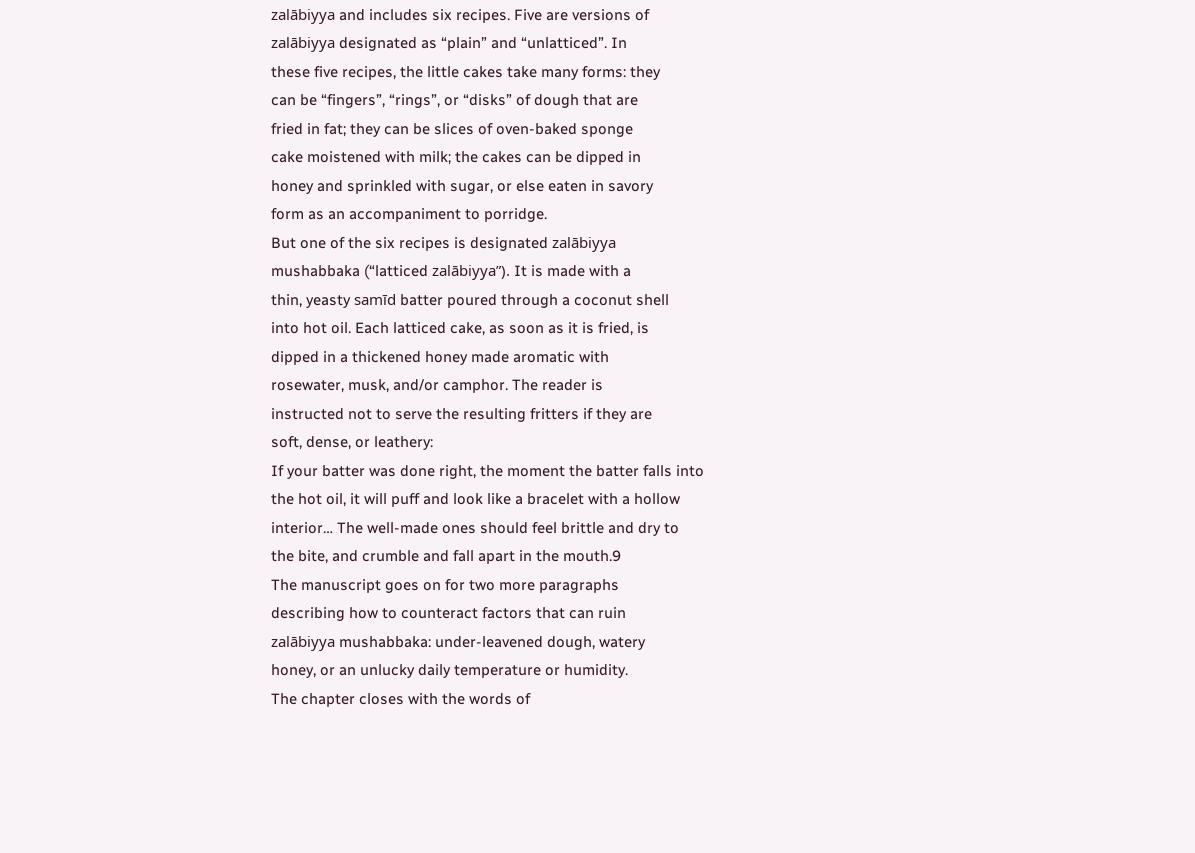zalābiyya and includes six recipes. Five are versions of
zalābiyya designated as “plain” and “unlatticed”. In
these five recipes, the little cakes take many forms: they
can be “fingers”, “rings”, or “disks” of dough that are
fried in fat; they can be slices of oven-baked sponge
cake moistened with milk; the cakes can be dipped in
honey and sprinkled with sugar, or else eaten in savory
form as an accompaniment to porridge.
But one of the six recipes is designated zalābiyya
mushabbaka (“latticed zalābiyya”). It is made with a
thin, yeasty samīd batter poured through a coconut shell
into hot oil. Each latticed cake, as soon as it is fried, is
dipped in a thickened honey made aromatic with
rosewater, musk, and/or camphor. The reader is
instructed not to serve the resulting fritters if they are
soft, dense, or leathery:
If your batter was done right, the moment the batter falls into
the hot oil, it will puff and look like a bracelet with a hollow
interior… The well-made ones should feel brittle and dry to
the bite, and crumble and fall apart in the mouth.9
The manuscript goes on for two more paragraphs
describing how to counteract factors that can ruin
zalābiyya mushabbaka: under-leavened dough, watery
honey, or an unlucky daily temperature or humidity.
The chapter closes with the words of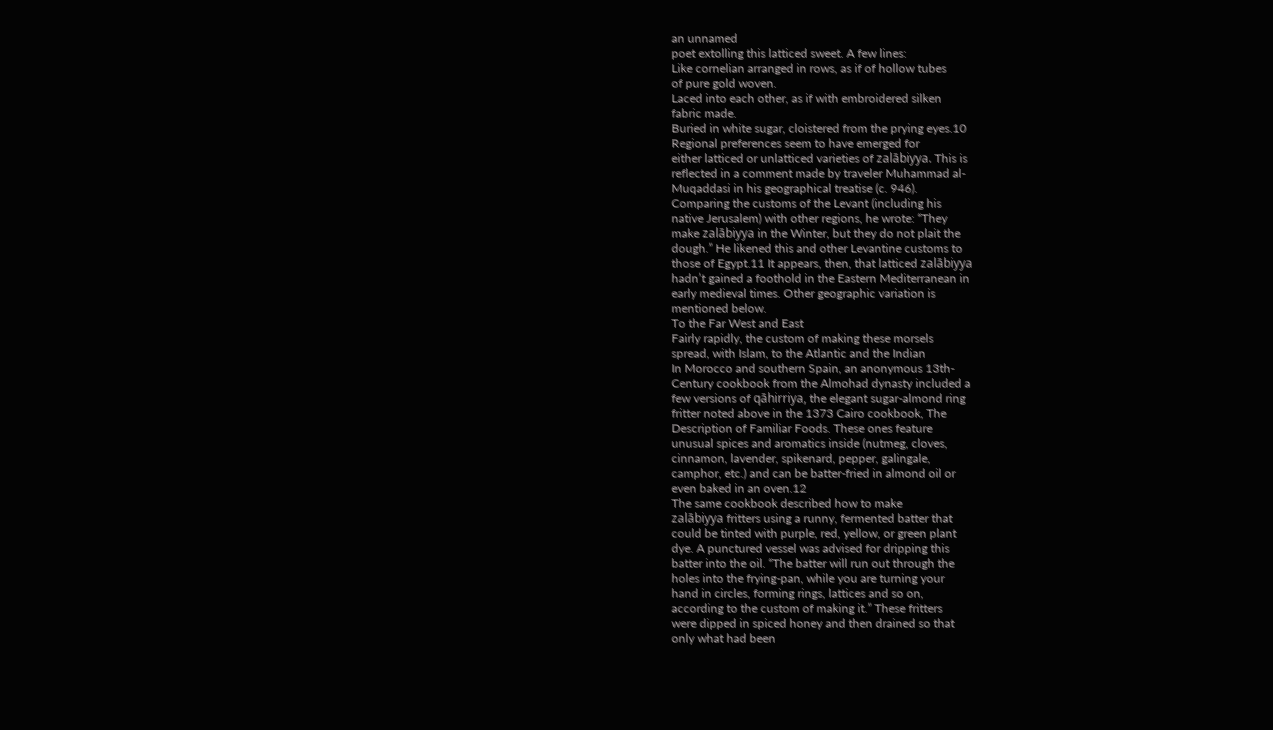an unnamed
poet extolling this latticed sweet. A few lines:
Like cornelian arranged in rows, as if of hollow tubes
of pure gold woven.
Laced into each other, as if with embroidered silken
fabric made.
Buried in white sugar, cloistered from the prying eyes.10
Regional preferences seem to have emerged for
either latticed or unlatticed varieties of zalābiyya. This is
reflected in a comment made by traveler Muhammad al-
Muqaddasi in his geographical treatise (c. 946).
Comparing the customs of the Levant (including his
native Jerusalem) with other regions, he wrote: “They
make zalābiyya in the Winter, but they do not plait the
dough.” He likened this and other Levantine customs to
those of Egypt.11 It appears, then, that latticed zalābiyya
hadn’t gained a foothold in the Eastern Mediterranean in
early medieval times. Other geographic variation is
mentioned below.
To the Far West and East
Fairly rapidly, the custom of making these morsels
spread, with Islam, to the Atlantic and the Indian
In Morocco and southern Spain, an anonymous 13th-
Century cookbook from the Almohad dynasty included a
few versions of qāhirriya, the elegant sugar-almond ring
fritter noted above in the 1373 Cairo cookbook, The
Description of Familiar Foods. These ones feature
unusual spices and aromatics inside (nutmeg, cloves,
cinnamon, lavender, spikenard, pepper, galingale,
camphor, etc.) and can be batter-fried in almond oil or
even baked in an oven.12
The same cookbook described how to make
zalābiyya fritters using a runny, fermented batter that
could be tinted with purple, red, yellow, or green plant
dye. A punctured vessel was advised for dripping this
batter into the oil. “The batter will run out through the
holes into the frying-pan, while you are turning your
hand in circles, forming rings, lattices and so on,
according to the custom of making it.” These fritters
were dipped in spiced honey and then drained so that
only what had been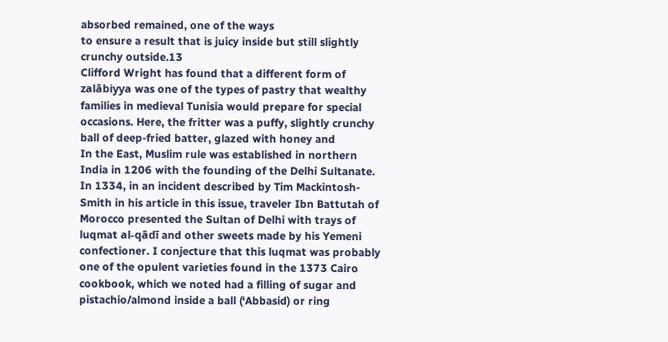absorbed remained, one of the ways
to ensure a result that is juicy inside but still slightly
crunchy outside.13
Clifford Wright has found that a different form of
zalābiyya was one of the types of pastry that wealthy
families in medieval Tunisia would prepare for special
occasions. Here, the fritter was a puffy, slightly crunchy
ball of deep-fried batter, glazed with honey and
In the East, Muslim rule was established in northern
India in 1206 with the founding of the Delhi Sultanate.
In 1334, in an incident described by Tim Mackintosh-
Smith in his article in this issue, traveler Ibn Battutah of
Morocco presented the Sultan of Delhi with trays of
luqmat al-qādī and other sweets made by his Yemeni
confectioner. I conjecture that this luqmat was probably
one of the opulent varieties found in the 1373 Cairo
cookbook, which we noted had a filling of sugar and
pistachio/almond inside a ball (‘Abbasid) or ring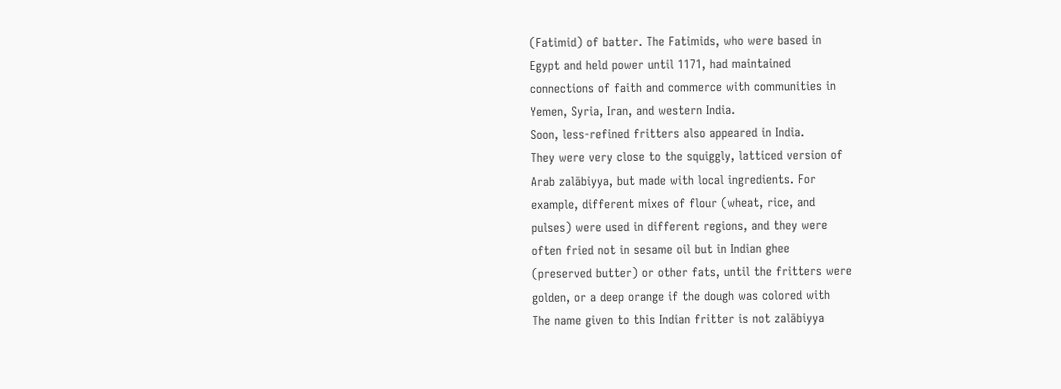(Fatimid) of batter. The Fatimids, who were based in
Egypt and held power until 1171, had maintained
connections of faith and commerce with communities in
Yemen, Syria, Iran, and western India.
Soon, less-refined fritters also appeared in India.
They were very close to the squiggly, latticed version of
Arab zalābiyya, but made with local ingredients. For
example, different mixes of flour (wheat, rice, and
pulses) were used in different regions, and they were
often fried not in sesame oil but in Indian ghee
(preserved butter) or other fats, until the fritters were
golden, or a deep orange if the dough was colored with
The name given to this Indian fritter is not zalābiyya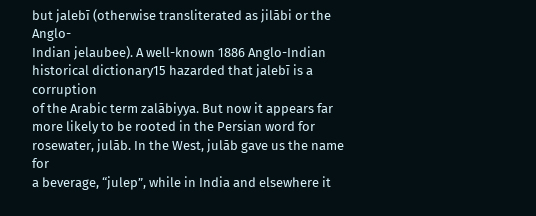but jalebī (otherwise transliterated as jilābi or the Anglo-
Indian jelaubee). A well-known 1886 Anglo-Indian
historical dictionary15 hazarded that jalebī is a corruption
of the Arabic term zalābiyya. But now it appears far
more likely to be rooted in the Persian word for
rosewater, julāb. In the West, julāb gave us the name for
a beverage, “julep”, while in India and elsewhere it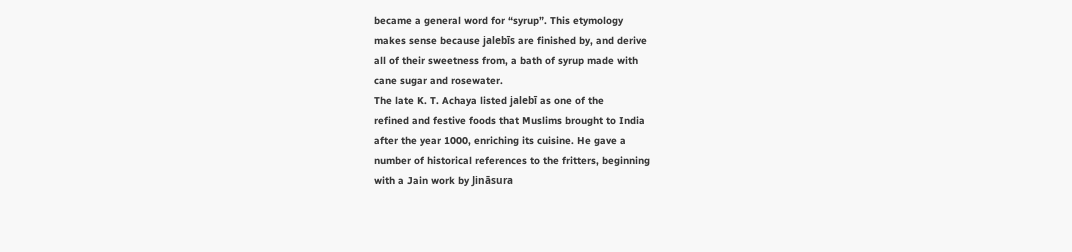became a general word for “syrup”. This etymology
makes sense because jalebīs are finished by, and derive
all of their sweetness from, a bath of syrup made with
cane sugar and rosewater.
The late K. T. Achaya listed jalebī as one of the
refined and festive foods that Muslims brought to India
after the year 1000, enriching its cuisine. He gave a
number of historical references to the fritters, beginning
with a Jain work by Jināsura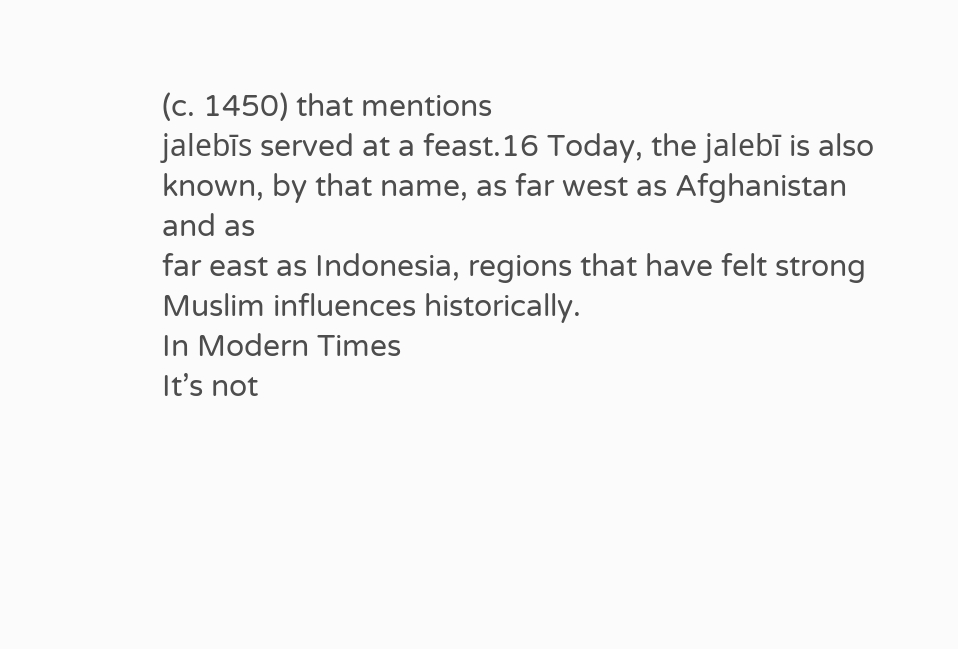(c. 1450) that mentions
jalebīs served at a feast.16 Today, the jalebī is also
known, by that name, as far west as Afghanistan and as
far east as Indonesia, regions that have felt strong
Muslim influences historically.
In Modern Times
It’s not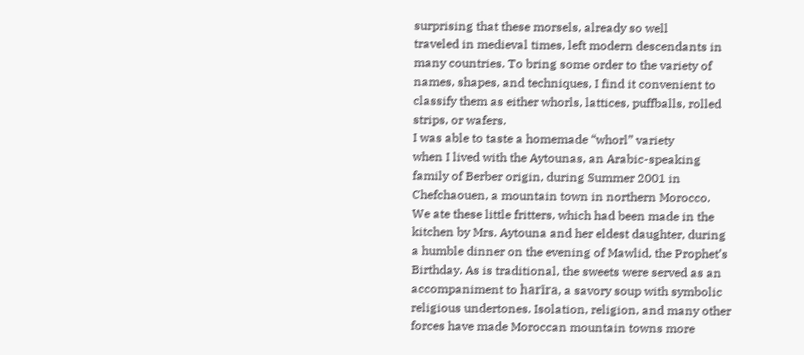surprising that these morsels, already so well
traveled in medieval times, left modern descendants in
many countries. To bring some order to the variety of
names, shapes, and techniques, I find it convenient to
classify them as either whorls, lattices, puffballs, rolled
strips, or wafers.
I was able to taste a homemade “whorl” variety
when I lived with the Aytounas, an Arabic-speaking
family of Berber origin, during Summer 2001 in
Chefchaouen, a mountain town in northern Morocco.
We ate these little fritters, which had been made in the
kitchen by Mrs. Aytouna and her eldest daughter, during
a humble dinner on the evening of Mawlid, the Prophet’s
Birthday. As is traditional, the sweets were served as an
accompaniment to harīra, a savory soup with symbolic
religious undertones. Isolation, religion, and many other
forces have made Moroccan mountain towns more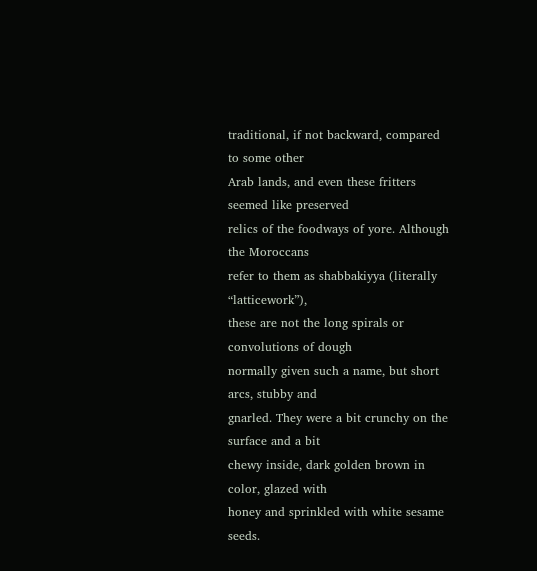traditional, if not backward, compared to some other
Arab lands, and even these fritters seemed like preserved
relics of the foodways of yore. Although the Moroccans
refer to them as shabbakiyya (literally “latticework”),
these are not the long spirals or convolutions of dough
normally given such a name, but short arcs, stubby and
gnarled. They were a bit crunchy on the surface and a bit
chewy inside, dark golden brown in color, glazed with
honey and sprinkled with white sesame seeds.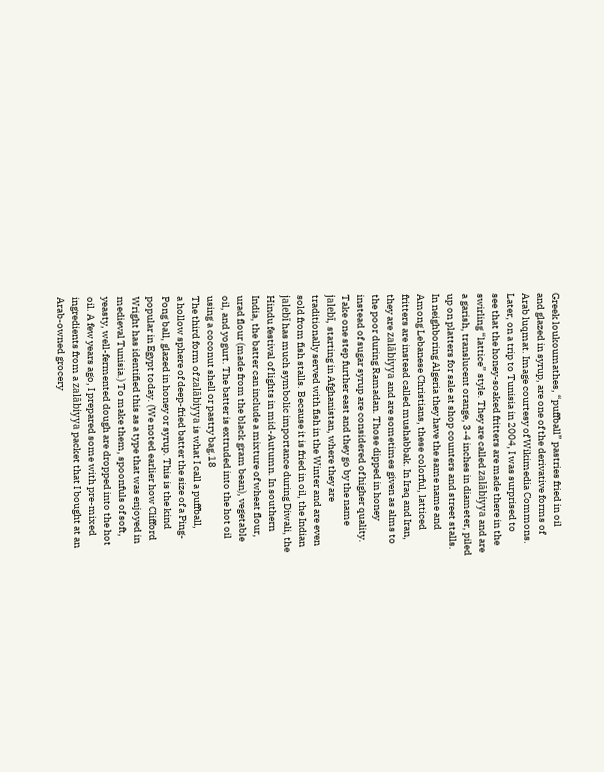Greek loukoumathes, “puffball” pastries fried in oil
and glazed in syrup, are one of the derivative forms of
Arab luqmat. Image courtesy of Wikimedia Commons.
Later, on a trip to Tunisia in 2004, I was surprised to
see that the honey-soaked fritters are made there in the
swirling “lattice” style. They are called zalābiyya and are
a garish, translucent orange, 3-4 inches in diameter, piled
up on platters for sale at shop counters and street stalls.
In neighboring Algeria they have the same name and
Among Lebanese Christians, these colorful, latticed
fritters are instead called mushabbak. In Iraq and Iran,
they are zalābiyya and are sometimes given as alms to
the poor during Ramadan. Those dipped in honey
instead of sugar syrup are considered of higher quality.
Take one step further east and they go by the name
jalebī, starting in Afghanistan, where they are
traditionally served with fish in the Winter and are even
sold from fish stalls. Because it is fried in oil, the Indian
jalebī has much symbolic importance during Diwali, the
Hindu festival of lights in mid-Autumn. In southern
India, the batter can include a mixture of wheat flour,
urad flour (made from the black gram bean), vegetable
oil, and yogurt. The batter is extruded into the hot oil
using a coconut shell or pastry bag.18
The third form of zalābiyya is what I call a puffball,
a hollow sphere of deep-fried batter the size of a Ping-
Pong ball, glazed in honey or syrup. This is the kind
popular in Egypt today. (We noted earlier how Clifford
Wright has identified this as a type that was enjoyed in
medieval Tunisia.) To make them, spoonfuls of soft,
yeasty, well-fermented dough are dropped into the hot
oil. A few years ago, I prepared some with pre-mixed
ingredients from a zalābiyya packet that I bought at an
Arab-owned grocery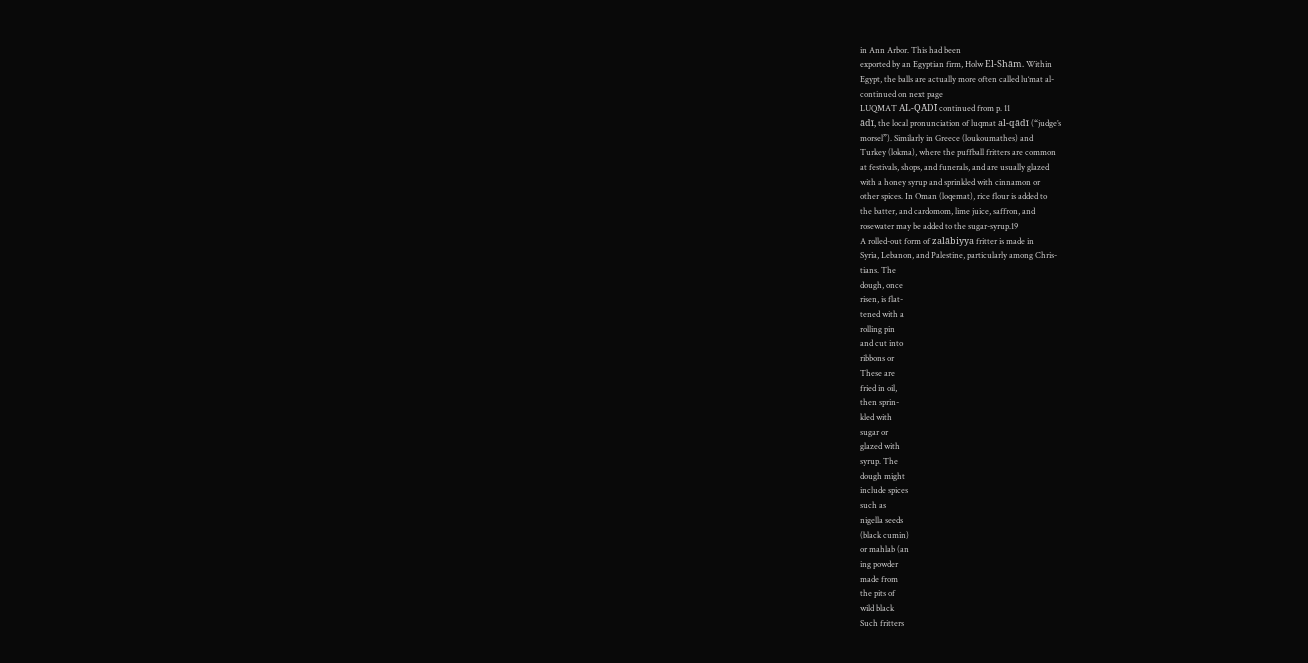in Ann Arbor. This had been
exported by an Egyptian firm, Holw El-Shām. Within
Egypt, the balls are actually more often called lu‘mat al-
continued on next page
LUQMAT AL-QĀDĪ continued from p. 11
ādī, the local pronunciation of luqmat al-qādī (“judge’s
morsel”). Similarly in Greece (loukoumathes) and
Turkey (lokma), where the puffball fritters are common
at festivals, shops, and funerals, and are usually glazed
with a honey syrup and sprinkled with cinnamon or
other spices. In Oman (loqemat), rice flour is added to
the batter, and cardomom, lime juice, saffron, and
rosewater may be added to the sugar-syrup.19
A rolled-out form of zalābiyya fritter is made in
Syria, Lebanon, and Palestine, particularly among Chris-
tians. The
dough, once
risen, is flat-
tened with a
rolling pin
and cut into
ribbons or
These are
fried in oil,
then sprin-
kled with
sugar or
glazed with
syrup. The
dough might
include spices
such as
nigella seeds
(black cumin)
or mahlab (an
ing powder
made from
the pits of
wild black
Such fritters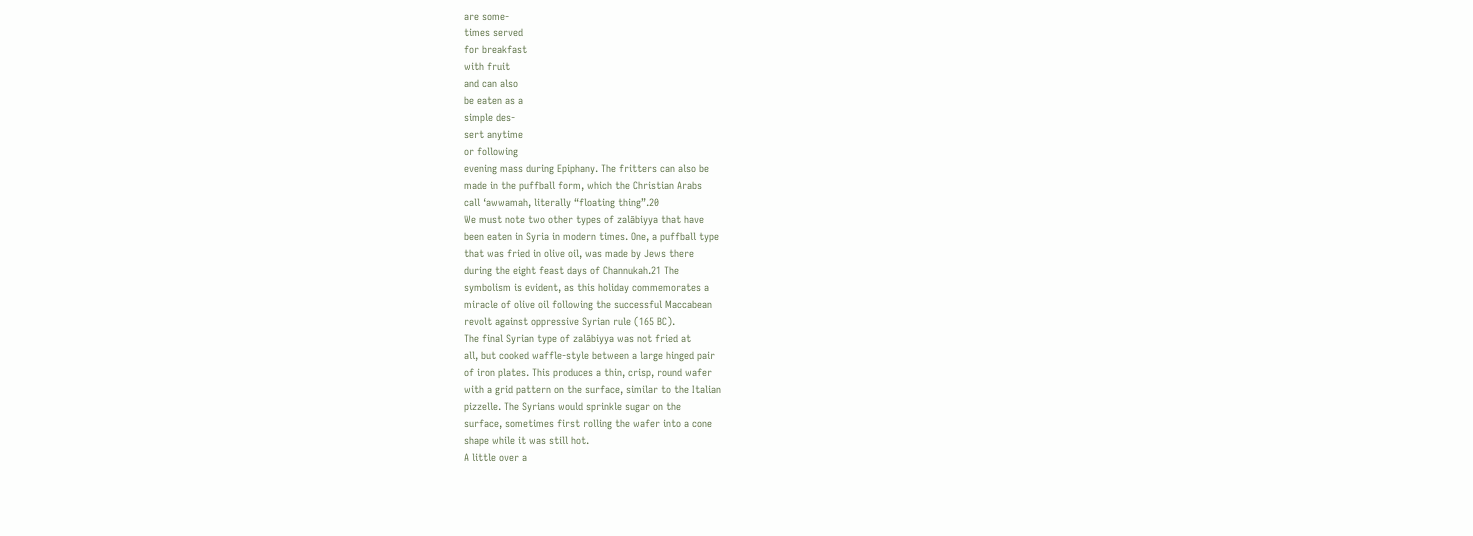are some-
times served
for breakfast
with fruit
and can also
be eaten as a
simple des-
sert anytime
or following
evening mass during Epiphany. The fritters can also be
made in the puffball form, which the Christian Arabs
call ‘awwamah, literally “floating thing”.20
We must note two other types of zalābiyya that have
been eaten in Syria in modern times. One, a puffball type
that was fried in olive oil, was made by Jews there
during the eight feast days of Channukah.21 The
symbolism is evident, as this holiday commemorates a
miracle of olive oil following the successful Maccabean
revolt against oppressive Syrian rule (165 BC).
The final Syrian type of zalābiyya was not fried at
all, but cooked waffle-style between a large hinged pair
of iron plates. This produces a thin, crisp, round wafer
with a grid pattern on the surface, similar to the Italian
pizzelle. The Syrians would sprinkle sugar on the
surface, sometimes first rolling the wafer into a cone
shape while it was still hot.
A little over a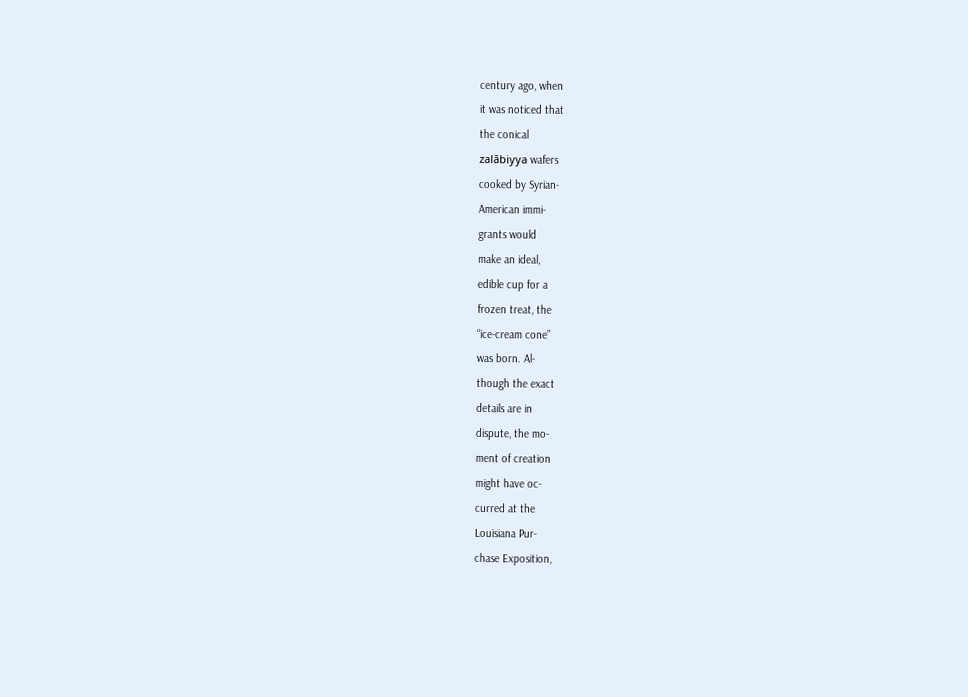century ago, when
it was noticed that
the conical
zalābiyya wafers
cooked by Syrian-
American immi-
grants would
make an ideal,
edible cup for a
frozen treat, the
“ice-cream cone”
was born. Al-
though the exact
details are in
dispute, the mo-
ment of creation
might have oc-
curred at the
Louisiana Pur-
chase Exposition,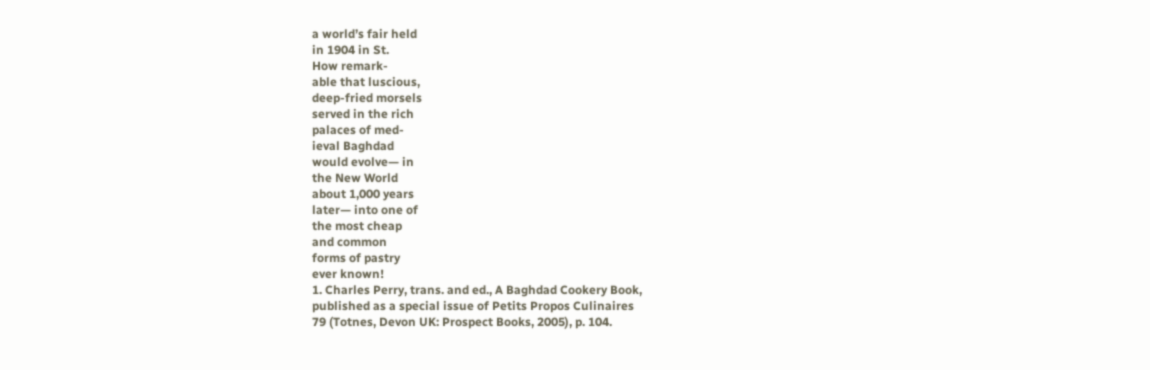a world’s fair held
in 1904 in St.
How remark-
able that luscious,
deep-fried morsels
served in the rich
palaces of med-
ieval Baghdad
would evolve— in
the New World
about 1,000 years
later— into one of
the most cheap
and common
forms of pastry
ever known!
1. Charles Perry, trans. and ed., A Baghdad Cookery Book,
published as a special issue of Petits Propos Culinaires
79 (Totnes, Devon UK: Prospect Books, 2005), p. 104.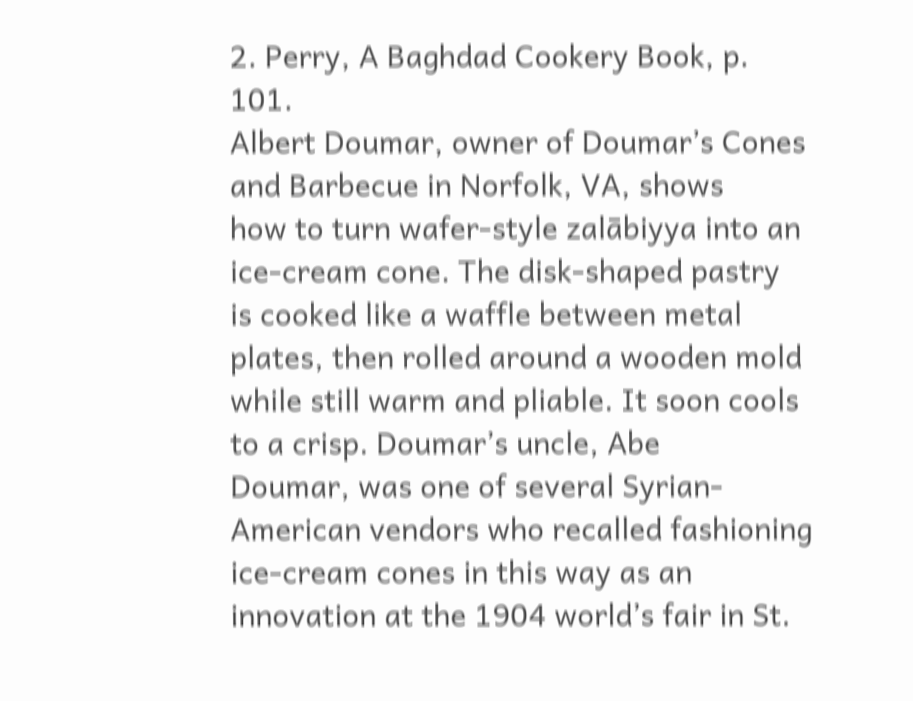2. Perry, A Baghdad Cookery Book, p. 101.
Albert Doumar, owner of Doumar’s Cones and Barbecue in Norfolk, VA, shows
how to turn wafer-style zalābiyya into an ice-cream cone. The disk-shaped pastry
is cooked like a waffle between metal plates, then rolled around a wooden mold
while still warm and pliable. It soon cools to a crisp. Doumar’s uncle, Abe
Doumar, was one of several Syrian-American vendors who recalled fashioning
ice-cream cones in this way as an innovation at the 1904 world’s fair in St.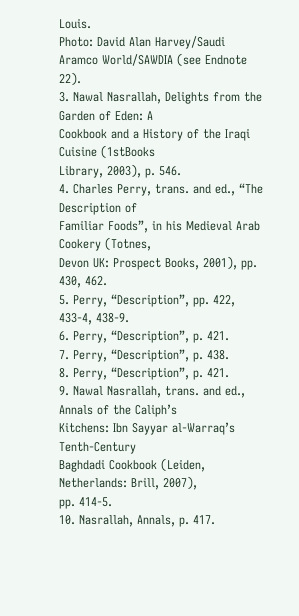Louis.
Photo: David Alan Harvey/Saudi Aramco World/SAWDIA (see Endnote 22).
3. Nawal Nasrallah, Delights from the Garden of Eden: A
Cookbook and a History of the Iraqi Cuisine (1stBooks
Library, 2003), p. 546.
4. Charles Perry, trans. and ed., “The Description of
Familiar Foods”, in his Medieval Arab Cookery (Totnes,
Devon UK: Prospect Books, 2001), pp. 430, 462.
5. Perry, “Description”, pp. 422, 433-4, 438-9.
6. Perry, “Description”, p. 421.
7. Perry, “Description”, p. 438.
8. Perry, “Description”, p. 421.
9. Nawal Nasrallah, trans. and ed., Annals of the Caliph’s
Kitchens: Ibn Sayyar al-Warraq’s Tenth-Century
Baghdadi Cookbook (Leiden, Netherlands: Brill, 2007),
pp. 414-5.
10. Nasrallah, Annals, p. 417.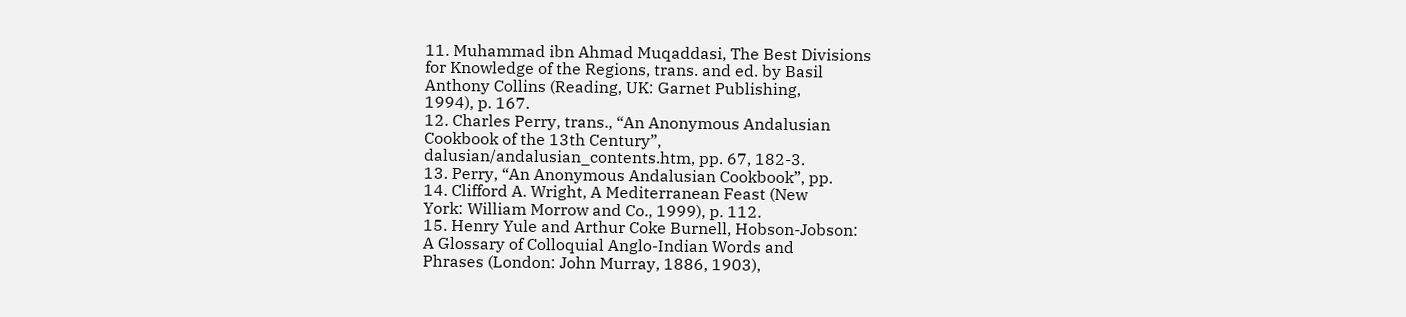11. Muhammad ibn Ahmad Muqaddasi, The Best Divisions
for Knowledge of the Regions, trans. and ed. by Basil
Anthony Collins (Reading, UK: Garnet Publishing,
1994), p. 167.
12. Charles Perry, trans., “An Anonymous Andalusian
Cookbook of the 13th Century”,
dalusian/andalusian_contents.htm, pp. 67, 182-3.
13. Perry, “An Anonymous Andalusian Cookbook”, pp.
14. Clifford A. Wright, A Mediterranean Feast (New
York: William Morrow and Co., 1999), p. 112.
15. Henry Yule and Arthur Coke Burnell, Hobson-Jobson:
A Glossary of Colloquial Anglo-Indian Words and
Phrases (London: John Murray, 1886, 1903),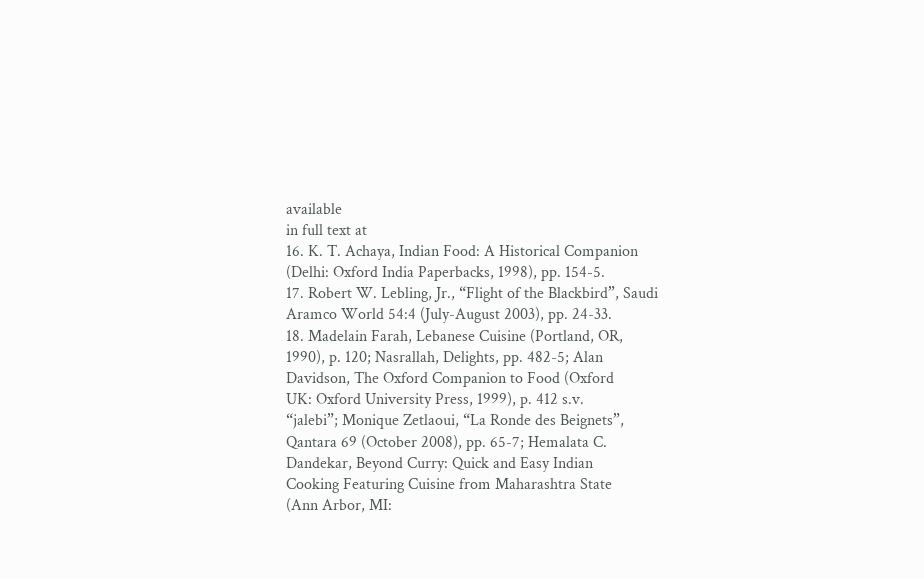available
in full text at
16. K. T. Achaya, Indian Food: A Historical Companion
(Delhi: Oxford India Paperbacks, 1998), pp. 154-5.
17. Robert W. Lebling, Jr., “Flight of the Blackbird”, Saudi
Aramco World 54:4 (July-August 2003), pp. 24-33.
18. Madelain Farah, Lebanese Cuisine (Portland, OR,
1990), p. 120; Nasrallah, Delights, pp. 482-5; Alan
Davidson, The Oxford Companion to Food (Oxford
UK: Oxford University Press, 1999), p. 412 s.v.
“jalebi”; Monique Zetlaoui, “La Ronde des Beignets”,
Qantara 69 (October 2008), pp. 65-7; Hemalata C.
Dandekar, Beyond Curry: Quick and Easy Indian
Cooking Featuring Cuisine from Maharashtra State
(Ann Arbor, MI: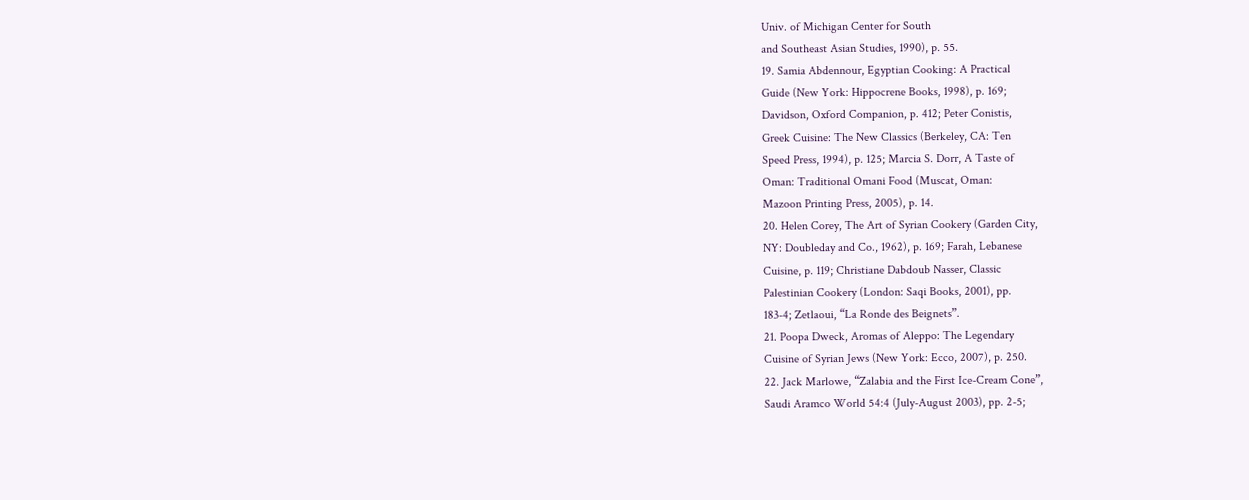Univ. of Michigan Center for South
and Southeast Asian Studies, 1990), p. 55.
19. Samia Abdennour, Egyptian Cooking: A Practical
Guide (New York: Hippocrene Books, 1998), p. 169;
Davidson, Oxford Companion, p. 412; Peter Conistis,
Greek Cuisine: The New Classics (Berkeley, CA: Ten
Speed Press, 1994), p. 125; Marcia S. Dorr, A Taste of
Oman: Traditional Omani Food (Muscat, Oman:
Mazoon Printing Press, 2005), p. 14.
20. Helen Corey, The Art of Syrian Cookery (Garden City,
NY: Doubleday and Co., 1962), p. 169; Farah, Lebanese
Cuisine, p. 119; Christiane Dabdoub Nasser, Classic
Palestinian Cookery (London: Saqi Books, 2001), pp.
183-4; Zetlaoui, “La Ronde des Beignets”.
21. Poopa Dweck, Aromas of Aleppo: The Legendary
Cuisine of Syrian Jews (New York: Ecco, 2007), p. 250.
22. Jack Marlowe, “Zalabia and the First Ice-Cream Cone”,
Saudi Aramco World 54:4 (July-August 2003), pp. 2-5;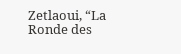Zetlaoui, “La Ronde des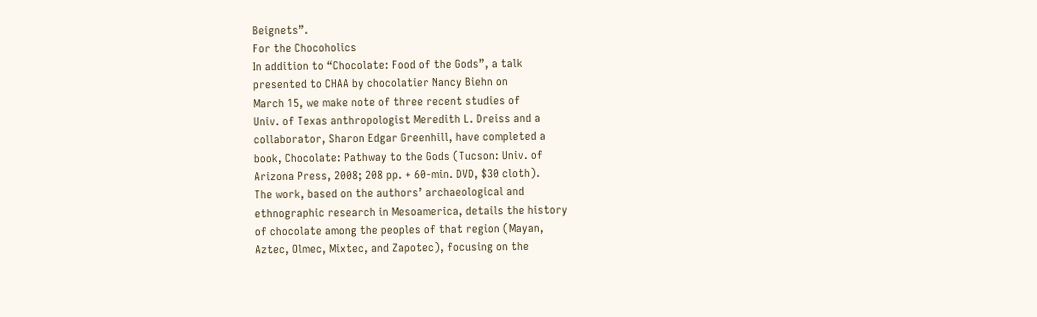Beignets”.
For the Chocoholics
In addition to “Chocolate: Food of the Gods”, a talk
presented to CHAA by chocolatier Nancy Biehn on
March 15, we make note of three recent studies of
Univ. of Texas anthropologist Meredith L. Dreiss and a
collaborator, Sharon Edgar Greenhill, have completed a
book, Chocolate: Pathway to the Gods (Tucson: Univ. of
Arizona Press, 2008; 208 pp. + 60-min. DVD, $30 cloth).
The work, based on the authors’ archaeological and
ethnographic research in Mesoamerica, details the history
of chocolate among the peoples of that region (Mayan,
Aztec, Olmec, Mixtec, and Zapotec), focusing on the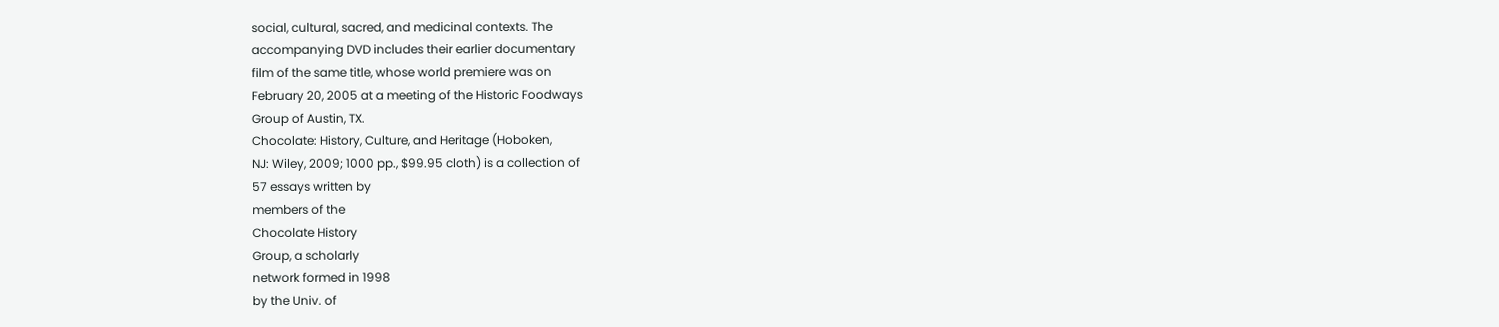social, cultural, sacred, and medicinal contexts. The
accompanying DVD includes their earlier documentary
film of the same title, whose world premiere was on
February 20, 2005 at a meeting of the Historic Foodways
Group of Austin, TX.
Chocolate: History, Culture, and Heritage (Hoboken,
NJ: Wiley, 2009; 1000 pp., $99.95 cloth) is a collection of
57 essays written by
members of the
Chocolate History
Group, a scholarly
network formed in 1998
by the Univ. of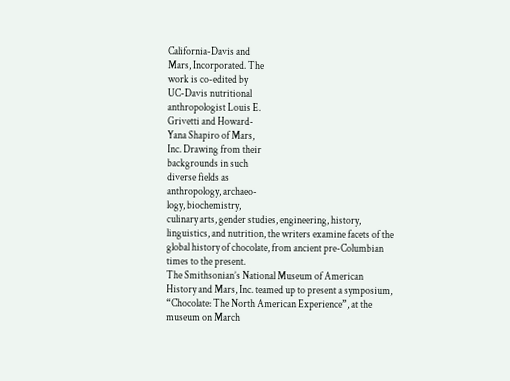California-Davis and
Mars, Incorporated. The
work is co-edited by
UC-Davis nutritional
anthropologist Louis E.
Grivetti and Howard-
Yana Shapiro of Mars,
Inc. Drawing from their
backgrounds in such
diverse fields as
anthropology, archaeo-
logy, biochemistry,
culinary arts, gender studies, engineering, history,
linguistics, and nutrition, the writers examine facets of the
global history of chocolate, from ancient pre-Columbian
times to the present.
The Smithsonian’s National Museum of American
History and Mars, Inc. teamed up to present a symposium,
“Chocolate: The North American Experience”, at the
museum on March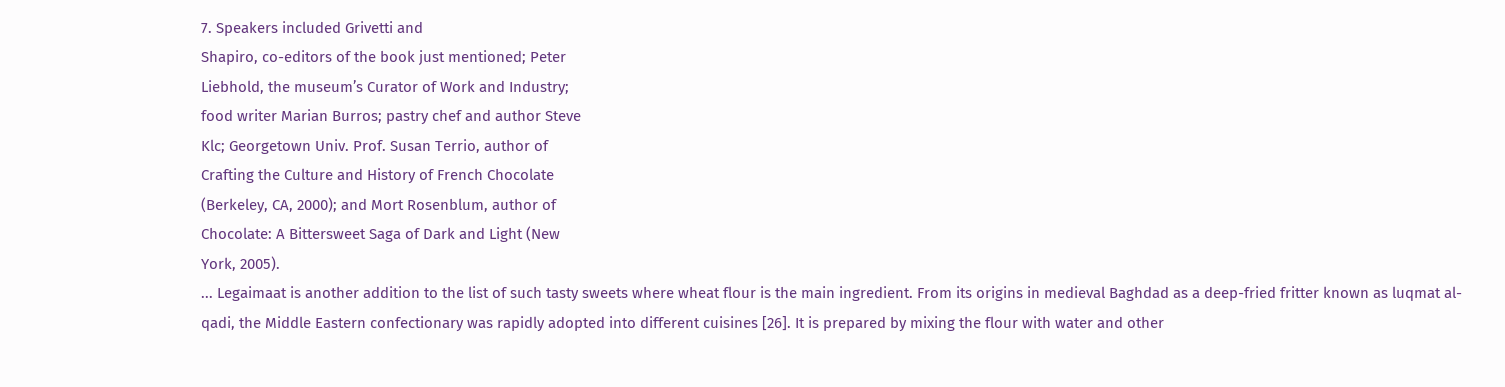7. Speakers included Grivetti and
Shapiro, co-editors of the book just mentioned; Peter
Liebhold, the museum’s Curator of Work and Industry;
food writer Marian Burros; pastry chef and author Steve
Klc; Georgetown Univ. Prof. Susan Terrio, author of
Crafting the Culture and History of French Chocolate
(Berkeley, CA, 2000); and Mort Rosenblum, author of
Chocolate: A Bittersweet Saga of Dark and Light (New
York, 2005).
... Legaimaat is another addition to the list of such tasty sweets where wheat flour is the main ingredient. From its origins in medieval Baghdad as a deep-fried fritter known as luqmat al-qadi, the Middle Eastern confectionary was rapidly adopted into different cuisines [26]. It is prepared by mixing the flour with water and other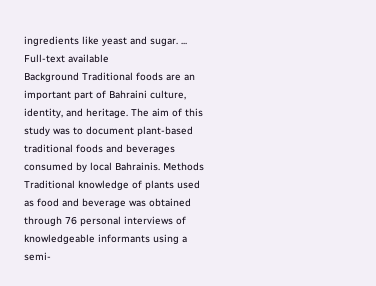ingredients like yeast and sugar. ...
Full-text available
Background Traditional foods are an important part of Bahraini culture, identity, and heritage. The aim of this study was to document plant-based traditional foods and beverages consumed by local Bahrainis. Methods Traditional knowledge of plants used as food and beverage was obtained through 76 personal interviews of knowledgeable informants using a semi-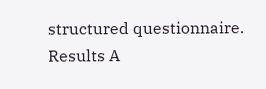structured questionnaire. Results A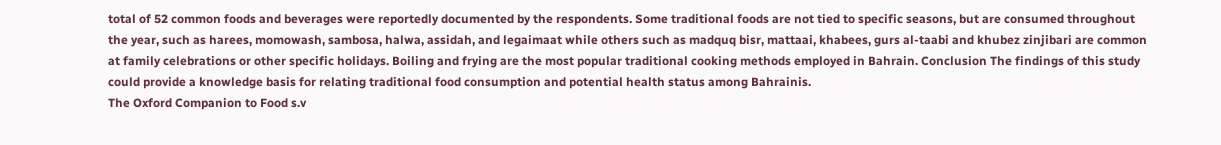total of 52 common foods and beverages were reportedly documented by the respondents. Some traditional foods are not tied to specific seasons, but are consumed throughout the year, such as harees, momowash, sambosa, halwa, assidah, and legaimaat while others such as madquq bisr, mattaai, khabees, gurs al-taabi and khubez zinjibari are common at family celebrations or other specific holidays. Boiling and frying are the most popular traditional cooking methods employed in Bahrain. Conclusion The findings of this study could provide a knowledge basis for relating traditional food consumption and potential health status among Bahrainis.
The Oxford Companion to Food s.v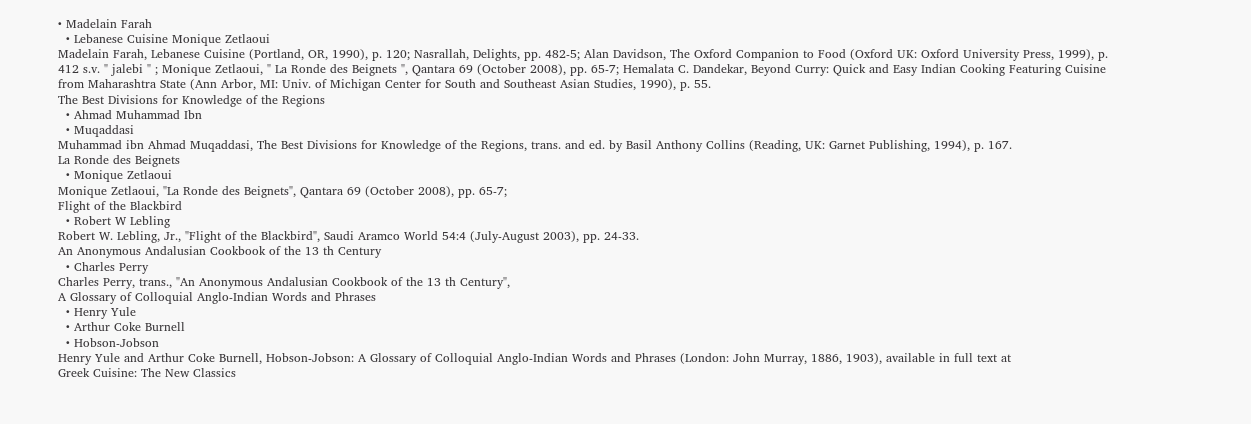• Madelain Farah
  • Lebanese Cuisine Monique Zetlaoui
Madelain Farah, Lebanese Cuisine (Portland, OR, 1990), p. 120; Nasrallah, Delights, pp. 482-5; Alan Davidson, The Oxford Companion to Food (Oxford UK: Oxford University Press, 1999), p. 412 s.v. " jalebi " ; Monique Zetlaoui, " La Ronde des Beignets ", Qantara 69 (October 2008), pp. 65-7; Hemalata C. Dandekar, Beyond Curry: Quick and Easy Indian Cooking Featuring Cuisine from Maharashtra State (Ann Arbor, MI: Univ. of Michigan Center for South and Southeast Asian Studies, 1990), p. 55.
The Best Divisions for Knowledge of the Regions
  • Ahmad Muhammad Ibn
  • Muqaddasi
Muhammad ibn Ahmad Muqaddasi, The Best Divisions for Knowledge of the Regions, trans. and ed. by Basil Anthony Collins (Reading, UK: Garnet Publishing, 1994), p. 167.
La Ronde des Beignets
  • Monique Zetlaoui
Monique Zetlaoui, "La Ronde des Beignets", Qantara 69 (October 2008), pp. 65-7;
Flight of the Blackbird
  • Robert W Lebling
Robert W. Lebling, Jr., "Flight of the Blackbird", Saudi Aramco World 54:4 (July-August 2003), pp. 24-33.
An Anonymous Andalusian Cookbook of the 13 th Century
  • Charles Perry
Charles Perry, trans., "An Anonymous Andalusian Cookbook of the 13 th Century",
A Glossary of Colloquial Anglo-Indian Words and Phrases
  • Henry Yule
  • Arthur Coke Burnell
  • Hobson-Jobson
Henry Yule and Arthur Coke Burnell, Hobson-Jobson: A Glossary of Colloquial Anglo-Indian Words and Phrases (London: John Murray, 1886, 1903), available in full text at
Greek Cuisine: The New Classics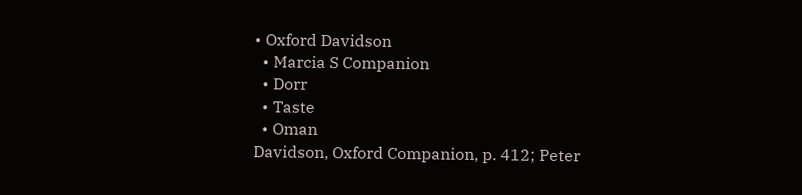• Oxford Davidson
  • Marcia S Companion
  • Dorr
  • Taste
  • Oman
Davidson, Oxford Companion, p. 412; Peter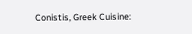Conistis, Greek Cuisine: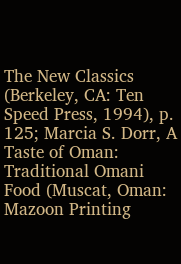The New Classics (Berkeley, CA: Ten Speed Press, 1994), p. 125; Marcia S. Dorr, A Taste of Oman: Traditional Omani Food (Muscat, Oman: Mazoon Printing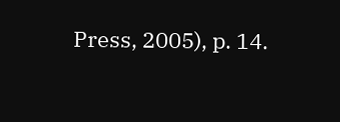Press, 2005), p. 14.